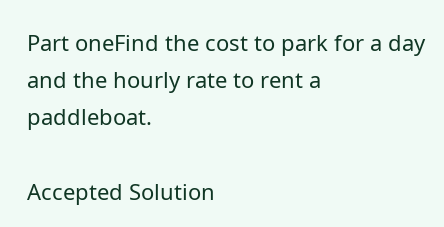Part oneFind the cost to park for a day and the hourly rate to rent a paddleboat.

Accepted Solution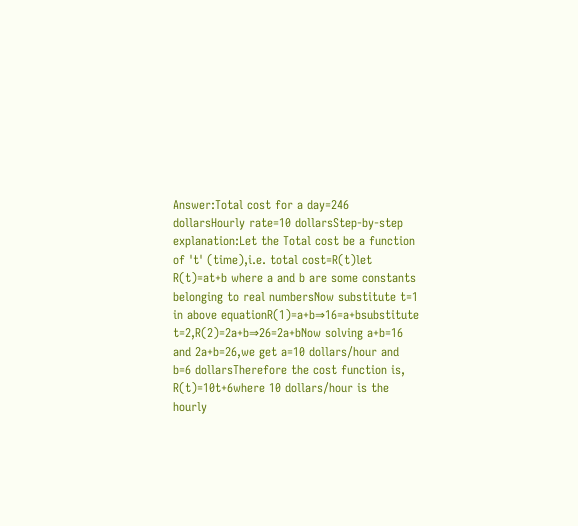Answer:Total cost for a day=246 dollarsHourly rate=10 dollarsStep-by-step explanation:Let the Total cost be a function of 't' (time),i.e. total cost=R(t)let R(t)=at+b where a and b are some constants belonging to real numbersNow substitute t=1 in above equationR(1)=a+b⇒16=a+bsubstitute t=2,R(2)=2a+b⇒26=2a+bNow solving a+b=16 and 2a+b=26,we get a=10 dollars/hour and b=6 dollarsTherefore the cost function is, R(t)=10t+6where 10 dollars/hour is the hourly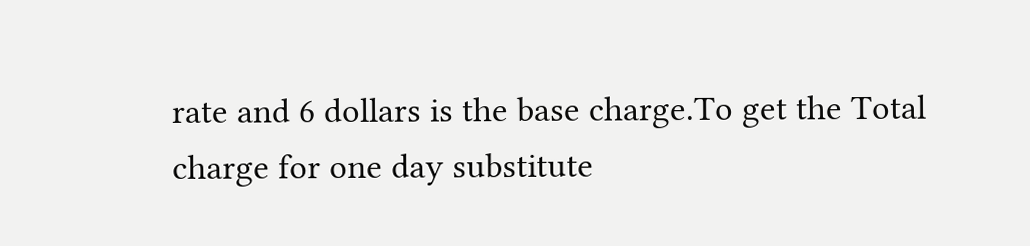rate and 6 dollars is the base charge.To get the Total charge for one day substitute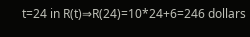t=24 in R(t)⇒R(24)=10*24+6=246 dollars